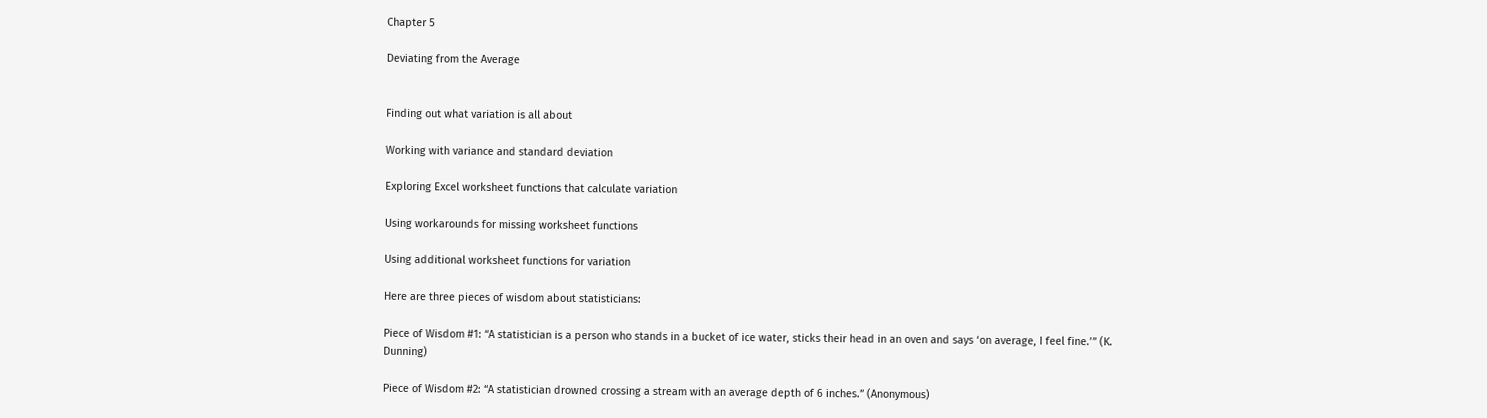Chapter 5

Deviating from the Average


Finding out what variation is all about

Working with variance and standard deviation

Exploring Excel worksheet functions that calculate variation

Using workarounds for missing worksheet functions

Using additional worksheet functions for variation

Here are three pieces of wisdom about statisticians:

Piece of Wisdom #1: “A statistician is a person who stands in a bucket of ice water, sticks their head in an oven and says ‘on average, I feel fine.’” (K. Dunning)

Piece of Wisdom #2: “A statistician drowned crossing a stream with an average depth of 6 inches.” (Anonymous)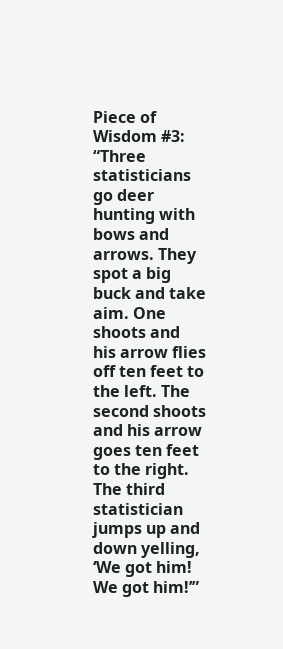Piece of Wisdom #3: “Three statisticians go deer hunting with bows and arrows. They spot a big buck and take aim. One shoots and his arrow flies off ten feet to the left. The second shoots and his arrow goes ten feet to the right. The third statistician jumps up and down yelling, ‘We got him! We got him!’”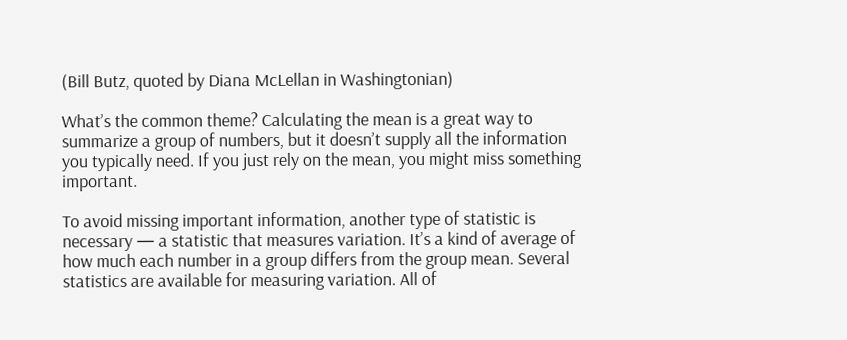(Bill Butz, quoted by Diana McLellan in Washingtonian)

What’s the common theme? Calculating the mean is a great way to summarize a group of numbers, but it doesn’t supply all the information you typically need. If you just rely on the mean, you might miss something important.

To avoid missing important information, another type of statistic is necessary — a statistic that measures variation. It’s a kind of average of how much each number in a group differs from the group mean. Several statistics are available for measuring variation. All of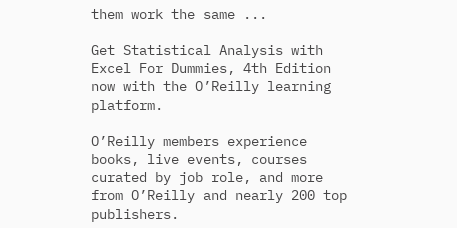them work the same ...

Get Statistical Analysis with Excel For Dummies, 4th Edition now with the O’Reilly learning platform.

O’Reilly members experience books, live events, courses curated by job role, and more from O’Reilly and nearly 200 top publishers.